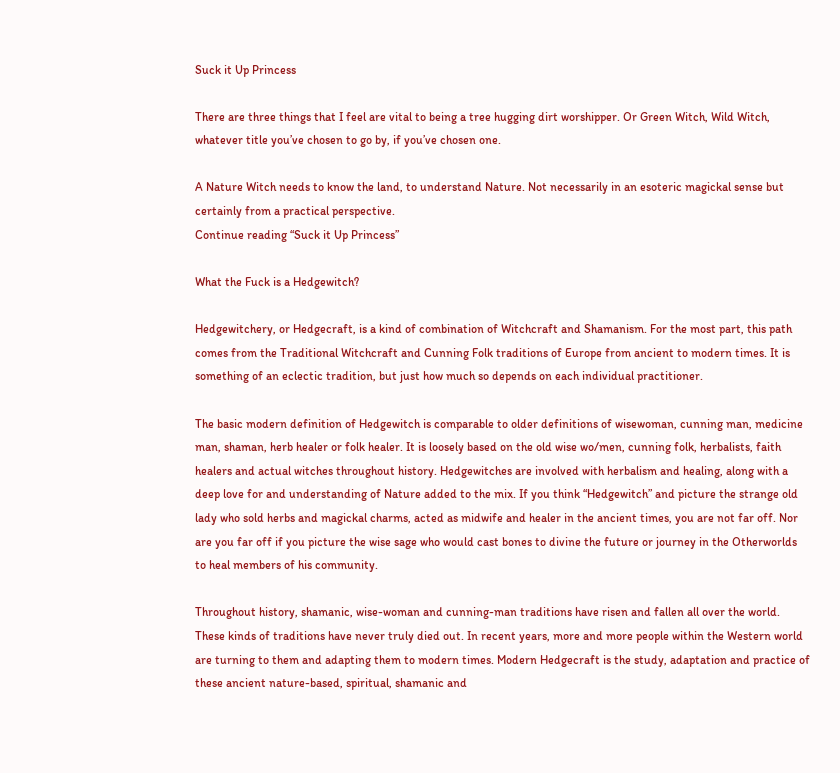Suck it Up Princess

There are three things that I feel are vital to being a tree hugging dirt worshipper. Or Green Witch, Wild Witch, whatever title you’ve chosen to go by, if you’ve chosen one.

A Nature Witch needs to know the land, to understand Nature. Not necessarily in an esoteric magickal sense but certainly from a practical perspective.
Continue reading “Suck it Up Princess”

What the Fuck is a Hedgewitch?

Hedgewitchery, or Hedgecraft, is a kind of combination of Witchcraft and Shamanism. For the most part, this path comes from the Traditional Witchcraft and Cunning Folk traditions of Europe from ancient to modern times. It is something of an eclectic tradition, but just how much so depends on each individual practitioner.

The basic modern definition of Hedgewitch is comparable to older definitions of wisewoman, cunning man, medicine man, shaman, herb healer or folk healer. It is loosely based on the old wise wo/men, cunning folk, herbalists, faith healers and actual witches throughout history. Hedgewitches are involved with herbalism and healing, along with a deep love for and understanding of Nature added to the mix. If you think “Hedgewitch” and picture the strange old lady who sold herbs and magickal charms, acted as midwife and healer in the ancient times, you are not far off. Nor are you far off if you picture the wise sage who would cast bones to divine the future or journey in the Otherworlds to heal members of his community.

Throughout history, shamanic, wise-woman and cunning-man traditions have risen and fallen all over the world. These kinds of traditions have never truly died out. In recent years, more and more people within the Western world are turning to them and adapting them to modern times. Modern Hedgecraft is the study, adaptation and practice of these ancient nature-based, spiritual, shamanic and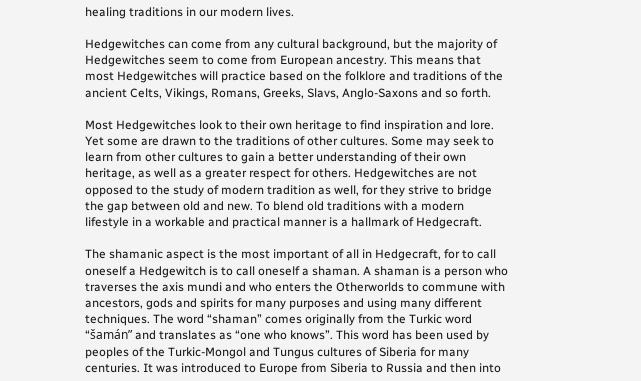healing traditions in our modern lives.

Hedgewitches can come from any cultural background, but the majority of Hedgewitches seem to come from European ancestry. This means that most Hedgewitches will practice based on the folklore and traditions of the ancient Celts, Vikings, Romans, Greeks, Slavs, Anglo-Saxons and so forth.

Most Hedgewitches look to their own heritage to find inspiration and lore. Yet some are drawn to the traditions of other cultures. Some may seek to learn from other cultures to gain a better understanding of their own heritage, as well as a greater respect for others. Hedgewitches are not opposed to the study of modern tradition as well, for they strive to bridge the gap between old and new. To blend old traditions with a modern lifestyle in a workable and practical manner is a hallmark of Hedgecraft.

The shamanic aspect is the most important of all in Hedgecraft, for to call oneself a Hedgewitch is to call oneself a shaman. A shaman is a person who traverses the axis mundi and who enters the Otherworlds to commune with ancestors, gods and spirits for many purposes and using many different techniques. The word “shaman” comes originally from the Turkic word “šamán” and translates as “one who knows”. This word has been used by peoples of the Turkic-Mongol and Tungus cultures of Siberia for many centuries. It was introduced to Europe from Siberia to Russia and then into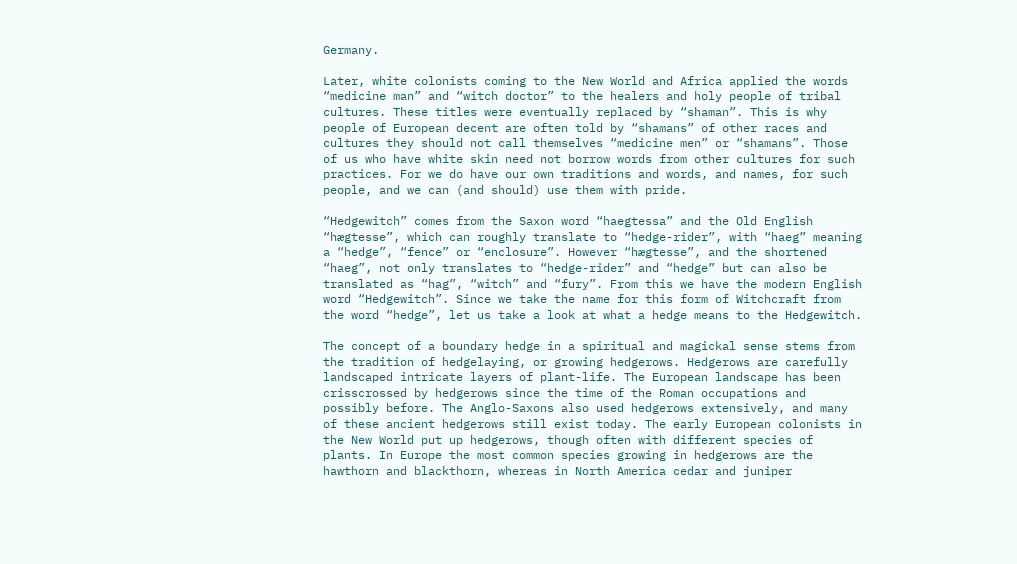Germany.

Later, white colonists coming to the New World and Africa applied the words “medicine man” and “witch doctor” to the healers and holy people of tribal cultures. These titles were eventually replaced by “shaman”. This is why people of European decent are often told by “shamans” of other races and cultures they should not call themselves “medicine men” or “shamans”. Those of us who have white skin need not borrow words from other cultures for such practices. For we do have our own traditions and words, and names, for such people, and we can (and should) use them with pride.

“Hedgewitch” comes from the Saxon word “haegtessa” and the Old English “hægtesse”, which can roughly translate to “hedge-rider”, with “haeg” meaning a “hedge”, “fence” or “enclosure”. However “hægtesse”, and the shortened “haeg”, not only translates to “hedge-rider” and “hedge” but can also be translated as “hag”, “witch” and “fury”. From this we have the modern English word “Hedgewitch”. Since we take the name for this form of Witchcraft from the word “hedge”, let us take a look at what a hedge means to the Hedgewitch.

The concept of a boundary hedge in a spiritual and magickal sense stems from the tradition of hedgelaying, or growing hedgerows. Hedgerows are carefully landscaped intricate layers of plant-life. The European landscape has been crisscrossed by hedgerows since the time of the Roman occupations and possibly before. The Anglo-Saxons also used hedgerows extensively, and many of these ancient hedgerows still exist today. The early European colonists in the New World put up hedgerows, though often with different species of plants. In Europe the most common species growing in hedgerows are the hawthorn and blackthorn, whereas in North America cedar and juniper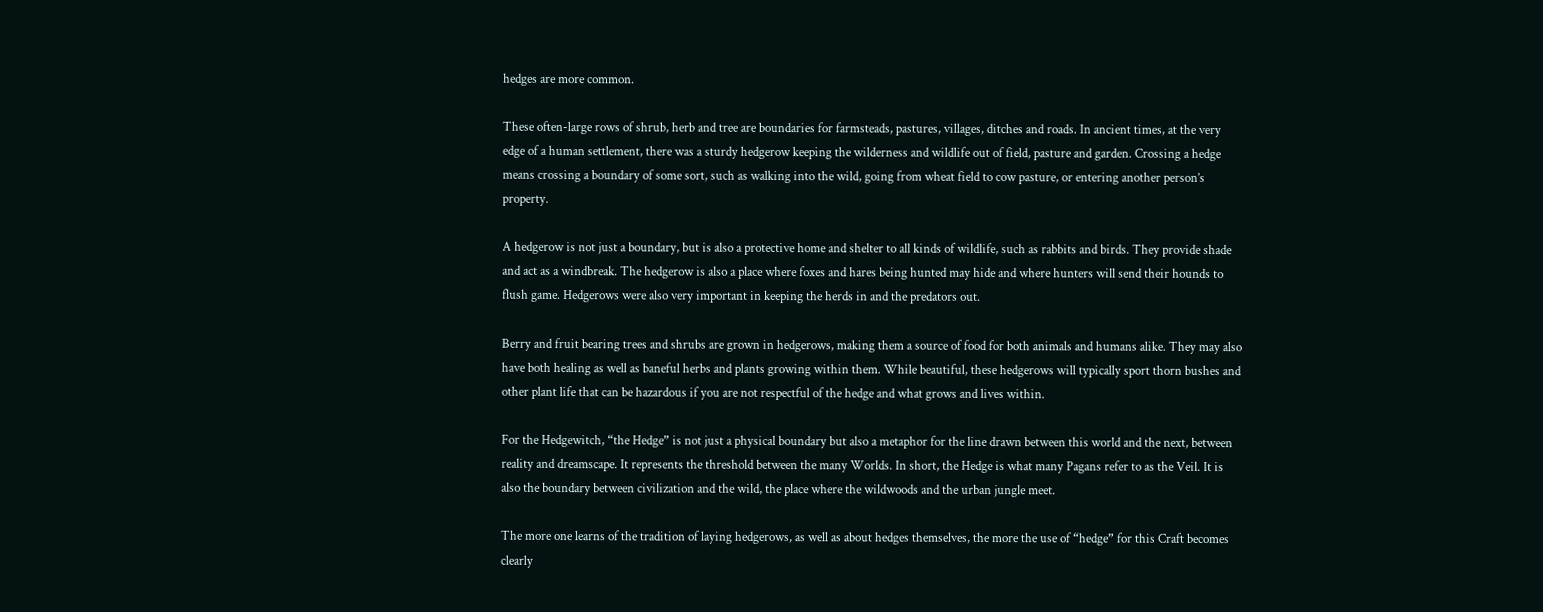hedges are more common.

These often-large rows of shrub, herb and tree are boundaries for farmsteads, pastures, villages, ditches and roads. In ancient times, at the very edge of a human settlement, there was a sturdy hedgerow keeping the wilderness and wildlife out of field, pasture and garden. Crossing a hedge means crossing a boundary of some sort, such as walking into the wild, going from wheat field to cow pasture, or entering another person’s property.

A hedgerow is not just a boundary, but is also a protective home and shelter to all kinds of wildlife, such as rabbits and birds. They provide shade and act as a windbreak. The hedgerow is also a place where foxes and hares being hunted may hide and where hunters will send their hounds to flush game. Hedgerows were also very important in keeping the herds in and the predators out.

Berry and fruit bearing trees and shrubs are grown in hedgerows, making them a source of food for both animals and humans alike. They may also have both healing as well as baneful herbs and plants growing within them. While beautiful, these hedgerows will typically sport thorn bushes and other plant life that can be hazardous if you are not respectful of the hedge and what grows and lives within.

For the Hedgewitch, “the Hedge” is not just a physical boundary but also a metaphor for the line drawn between this world and the next, between reality and dreamscape. It represents the threshold between the many Worlds. In short, the Hedge is what many Pagans refer to as the Veil. It is also the boundary between civilization and the wild, the place where the wildwoods and the urban jungle meet.

The more one learns of the tradition of laying hedgerows, as well as about hedges themselves, the more the use of “hedge” for this Craft becomes clearly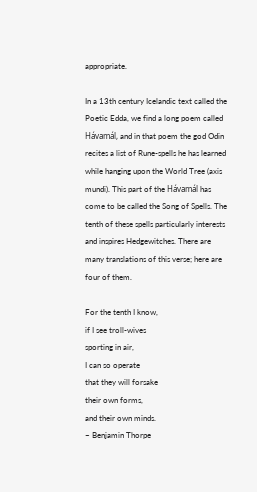appropriate.

In a 13th century Icelandic text called the Poetic Edda, we find a long poem called Hávamál, and in that poem the god Odin recites a list of Rune-spells he has learned while hanging upon the World Tree (axis mundi). This part of the Hávamál has come to be called the Song of Spells. The tenth of these spells particularly interests and inspires Hedgewitches. There are many translations of this verse; here are four of them.

For the tenth I know,
if I see troll-wives
sporting in air,
I can so operate
that they will forsake
their own forms,
and their own minds.
~ Benjamin Thorpe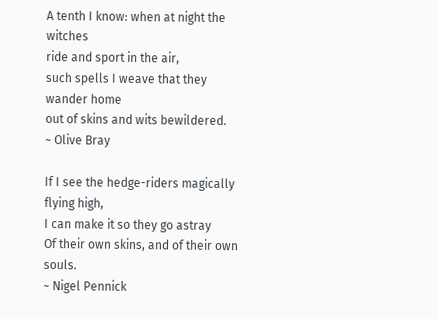A tenth I know: when at night the witches
ride and sport in the air,
such spells I weave that they wander home
out of skins and wits bewildered.
~ Olive Bray

If I see the hedge-riders magically flying high,
I can make it so they go astray
Of their own skins, and of their own souls.
~ Nigel Pennick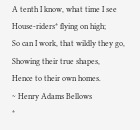A tenth I know, what time I see
House-riders* flying on high;
So can I work, that wildly they go,
Showing their true shapes,
Hence to their own homes.
~ Henry Adams Bellows
*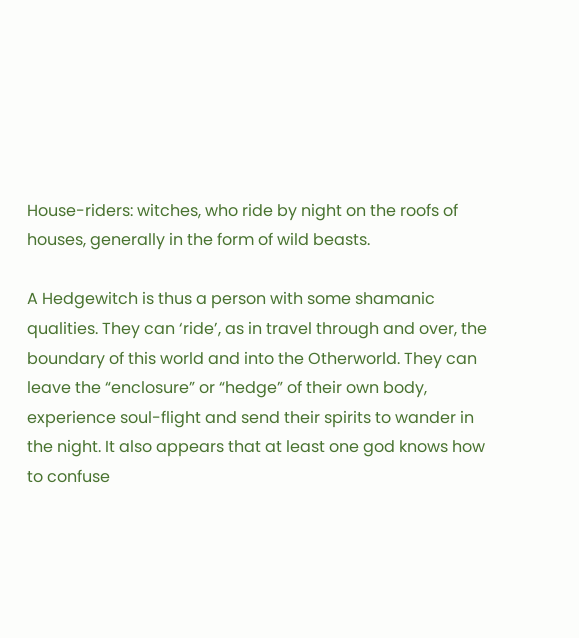House-riders: witches, who ride by night on the roofs of houses, generally in the form of wild beasts.

A Hedgewitch is thus a person with some shamanic qualities. They can ‘ride’, as in travel through and over, the boundary of this world and into the Otherworld. They can leave the “enclosure” or “hedge” of their own body, experience soul-flight and send their spirits to wander in the night. It also appears that at least one god knows how to confuse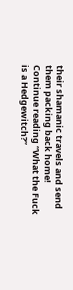their shamanic travels and send them packing back home!
Continue reading “What the Fuck is a Hedgewitch?”